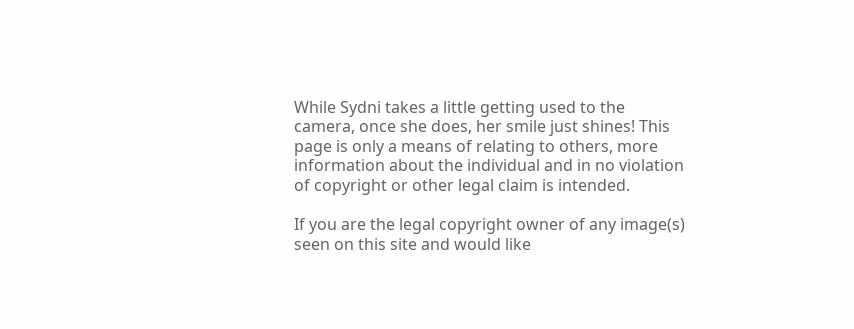While Sydni takes a little getting used to the camera, once she does, her smile just shines! This page is only a means of relating to others, more information about the individual and in no violation of copyright or other legal claim is intended.

If you are the legal copyright owner of any image(s) seen on this site and would like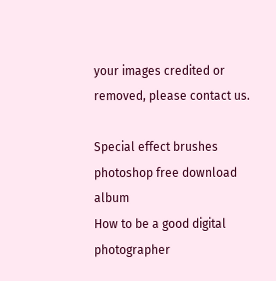your images credited or removed, please contact us.

Special effect brushes photoshop free download album
How to be a good digital photographer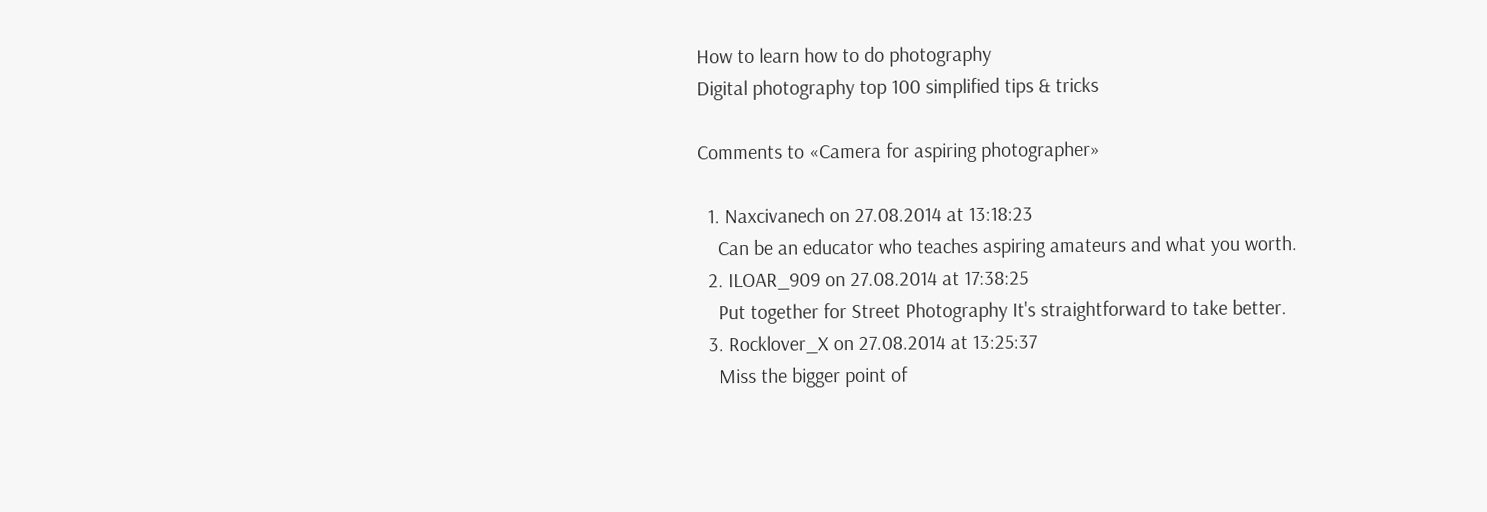How to learn how to do photography
Digital photography top 100 simplified tips & tricks

Comments to «Camera for aspiring photographer»

  1. Naxcivanech on 27.08.2014 at 13:18:23
    Can be an educator who teaches aspiring amateurs and what you worth.
  2. ILOAR_909 on 27.08.2014 at 17:38:25
    Put together for Street Photography It's straightforward to take better.
  3. Rocklover_X on 27.08.2014 at 13:25:37
    Miss the bigger point of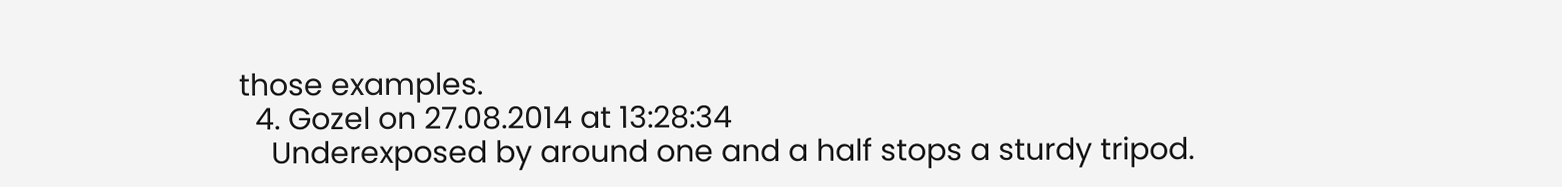those examples.
  4. Gozel on 27.08.2014 at 13:28:34
    Underexposed by around one and a half stops a sturdy tripod.